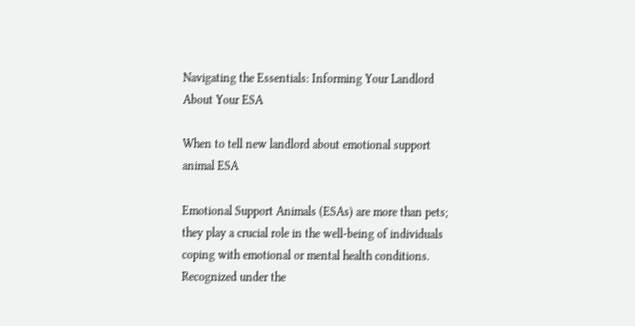Navigating the Essentials: Informing Your Landlord About Your ESA

When to tell new landlord about emotional support animal ESA

Emotional Support Animals (ESAs) are more than pets; they play a crucial role in the well-being of individuals coping with emotional or mental health conditions. Recognized under the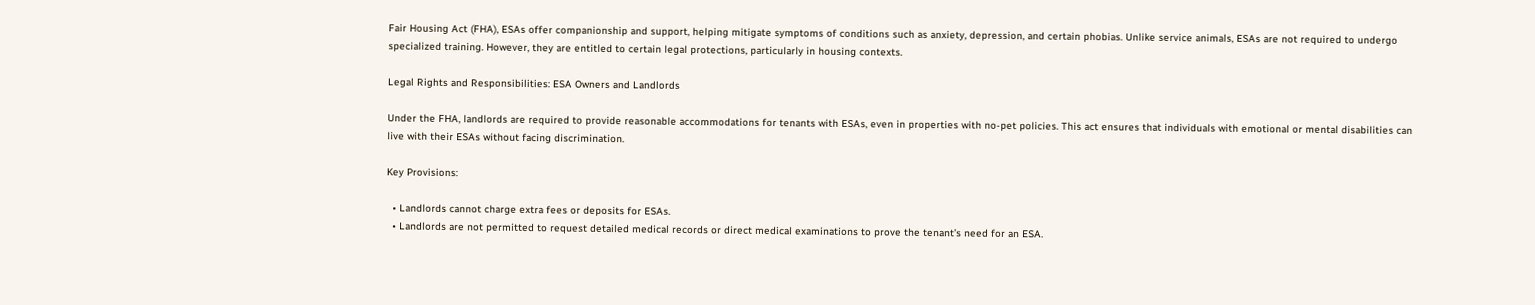Fair Housing Act (FHA), ESAs offer companionship and support, helping mitigate symptoms of conditions such as anxiety, depression, and certain phobias. Unlike service animals, ESAs are not required to undergo specialized training. However, they are entitled to certain legal protections, particularly in housing contexts.

Legal Rights and Responsibilities: ESA Owners and Landlords

Under the FHA, landlords are required to provide reasonable accommodations for tenants with ESAs, even in properties with no-pet policies. This act ensures that individuals with emotional or mental disabilities can live with their ESAs without facing discrimination.

Key Provisions:

  • Landlords cannot charge extra fees or deposits for ESAs.
  • Landlords are not permitted to request detailed medical records or direct medical examinations to prove the tenant’s need for an ESA.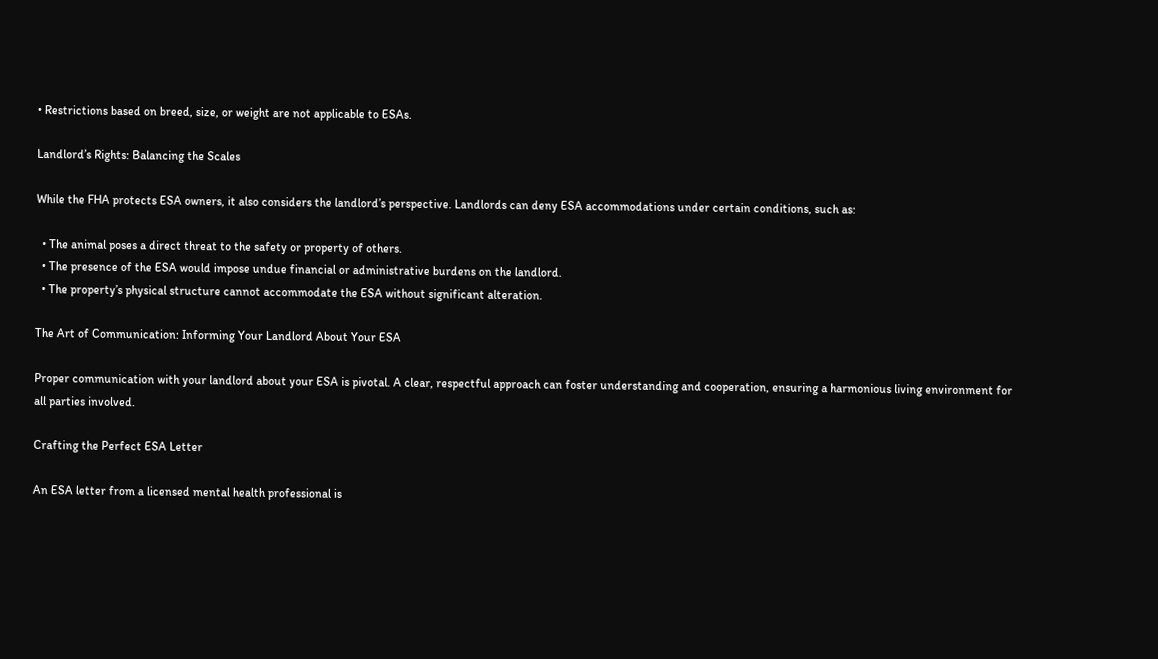• Restrictions based on breed, size, or weight are not applicable to ESAs.

Landlord’s Rights: Balancing the Scales

While the FHA protects ESA owners, it also considers the landlord’s perspective. Landlords can deny ESA accommodations under certain conditions, such as:

  • The animal poses a direct threat to the safety or property of others.
  • The presence of the ESA would impose undue financial or administrative burdens on the landlord.
  • The property’s physical structure cannot accommodate the ESA without significant alteration.

The Art of Communication: Informing Your Landlord About Your ESA

Proper communication with your landlord about your ESA is pivotal. A clear, respectful approach can foster understanding and cooperation, ensuring a harmonious living environment for all parties involved.

Crafting the Perfect ESA Letter

An ESA letter from a licensed mental health professional is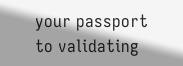your passport to validating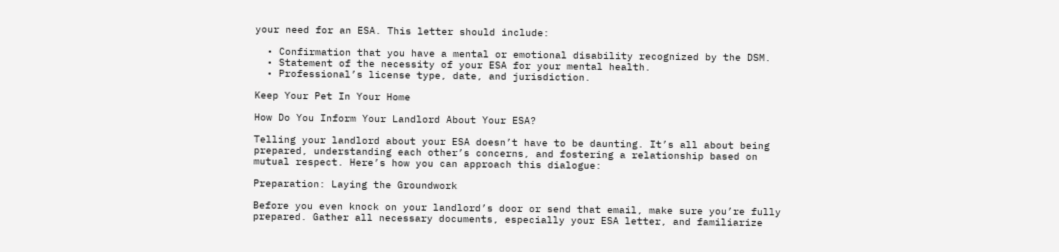your need for an ESA. This letter should include:

  • Confirmation that you have a mental or emotional disability recognized by the DSM.
  • Statement of the necessity of your ESA for your mental health.
  • Professional’s license type, date, and jurisdiction.

Keep Your Pet In Your Home

How Do You Inform Your Landlord About Your ESA?

Telling your landlord about your ESA doesn’t have to be daunting. It’s all about being prepared, understanding each other’s concerns, and fostering a relationship based on mutual respect. Here’s how you can approach this dialogue:

Preparation: Laying the Groundwork

Before you even knock on your landlord’s door or send that email, make sure you’re fully prepared. Gather all necessary documents, especially your ESA letter, and familiarize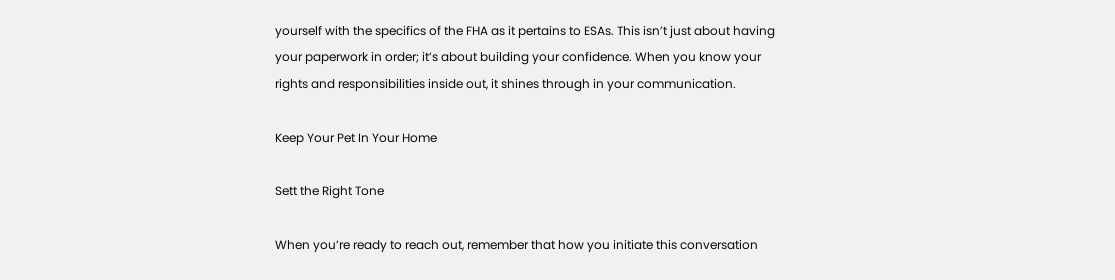yourself with the specifics of the FHA as it pertains to ESAs. This isn’t just about having your paperwork in order; it’s about building your confidence. When you know your rights and responsibilities inside out, it shines through in your communication.

Keep Your Pet In Your Home

Sett the Right Tone

When you’re ready to reach out, remember that how you initiate this conversation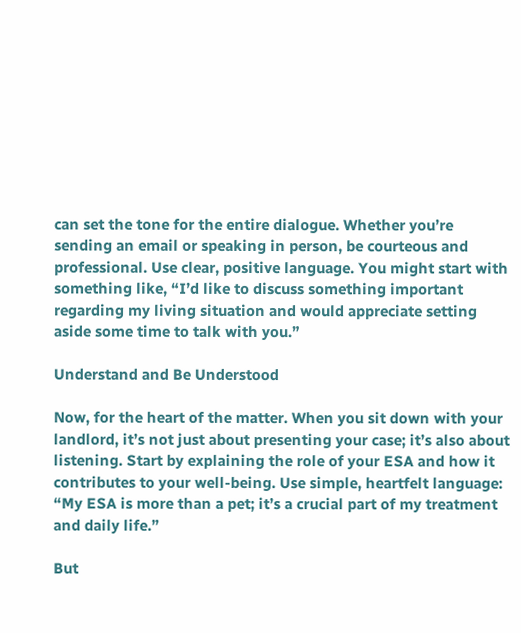can set the tone for the entire dialogue. Whether you’re sending an email or speaking in person, be courteous and professional. Use clear, positive language. You might start with something like, “I’d like to discuss something important regarding my living situation and would appreciate setting aside some time to talk with you.”

Understand and Be Understood

Now, for the heart of the matter. When you sit down with your landlord, it’s not just about presenting your case; it’s also about listening. Start by explaining the role of your ESA and how it contributes to your well-being. Use simple, heartfelt language: “My ESA is more than a pet; it’s a crucial part of my treatment and daily life.”

But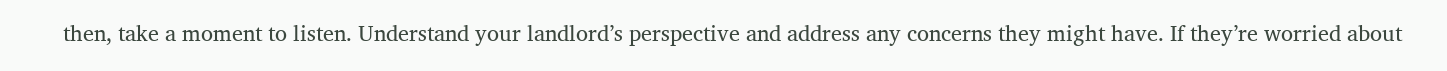then, take a moment to listen. Understand your landlord’s perspective and address any concerns they might have. If they’re worried about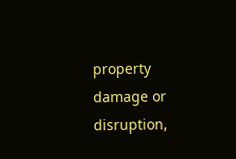property damage or disruption,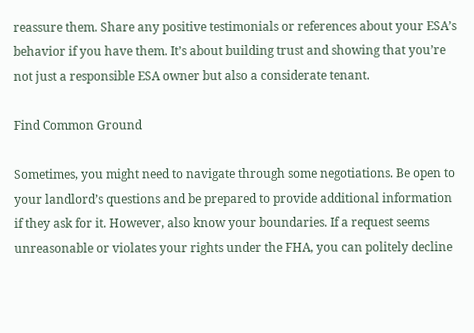reassure them. Share any positive testimonials or references about your ESA’s behavior if you have them. It’s about building trust and showing that you’re not just a responsible ESA owner but also a considerate tenant.

Find Common Ground

Sometimes, you might need to navigate through some negotiations. Be open to your landlord’s questions and be prepared to provide additional information if they ask for it. However, also know your boundaries. If a request seems unreasonable or violates your rights under the FHA, you can politely decline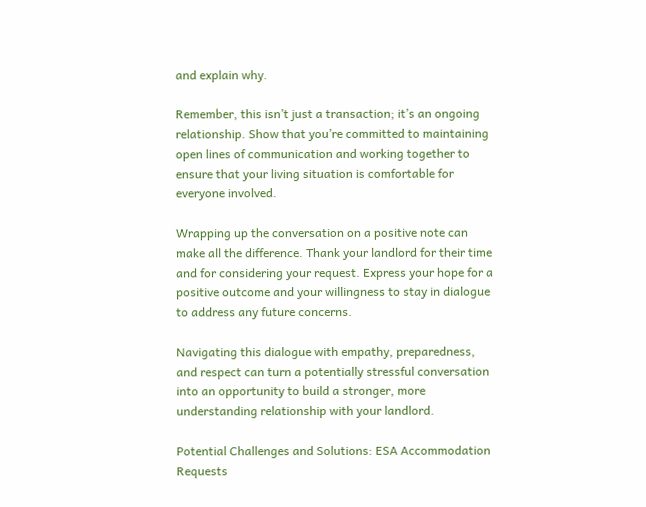and explain why.

Remember, this isn’t just a transaction; it’s an ongoing relationship. Show that you’re committed to maintaining open lines of communication and working together to ensure that your living situation is comfortable for everyone involved.

Wrapping up the conversation on a positive note can make all the difference. Thank your landlord for their time and for considering your request. Express your hope for a positive outcome and your willingness to stay in dialogue to address any future concerns.

Navigating this dialogue with empathy, preparedness, and respect can turn a potentially stressful conversation into an opportunity to build a stronger, more understanding relationship with your landlord.

Potential Challenges and Solutions: ESA Accommodation Requests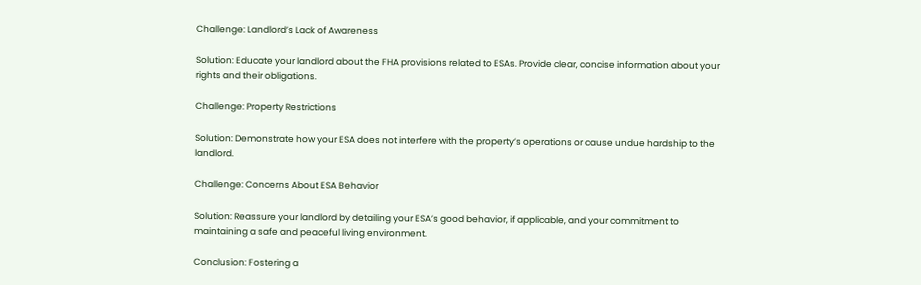Challenge: Landlord’s Lack of Awareness

Solution: Educate your landlord about the FHA provisions related to ESAs. Provide clear, concise information about your rights and their obligations.

Challenge: Property Restrictions

Solution: Demonstrate how your ESA does not interfere with the property’s operations or cause undue hardship to the landlord.

Challenge: Concerns About ESA Behavior

Solution: Reassure your landlord by detailing your ESA’s good behavior, if applicable, and your commitment to maintaining a safe and peaceful living environment.

Conclusion: Fostering a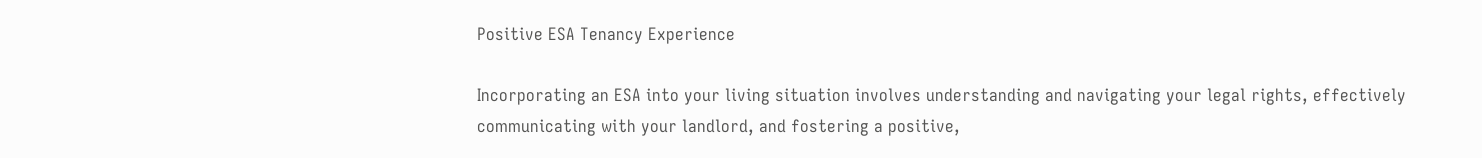Positive ESA Tenancy Experience

Incorporating an ESA into your living situation involves understanding and navigating your legal rights, effectively communicating with your landlord, and fostering a positive,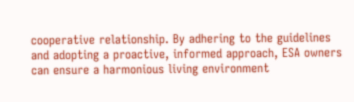cooperative relationship. By adhering to the guidelines and adopting a proactive, informed approach, ESA owners can ensure a harmonious living environment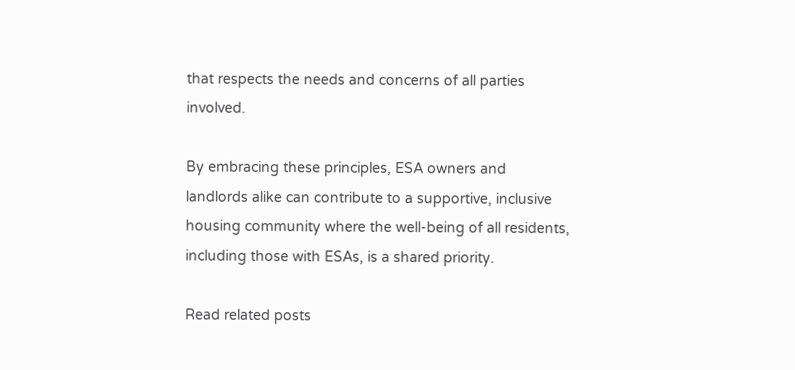that respects the needs and concerns of all parties involved.

By embracing these principles, ESA owners and landlords alike can contribute to a supportive, inclusive housing community where the well-being of all residents, including those with ESAs, is a shared priority.

Read related posts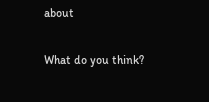about

What do you think?